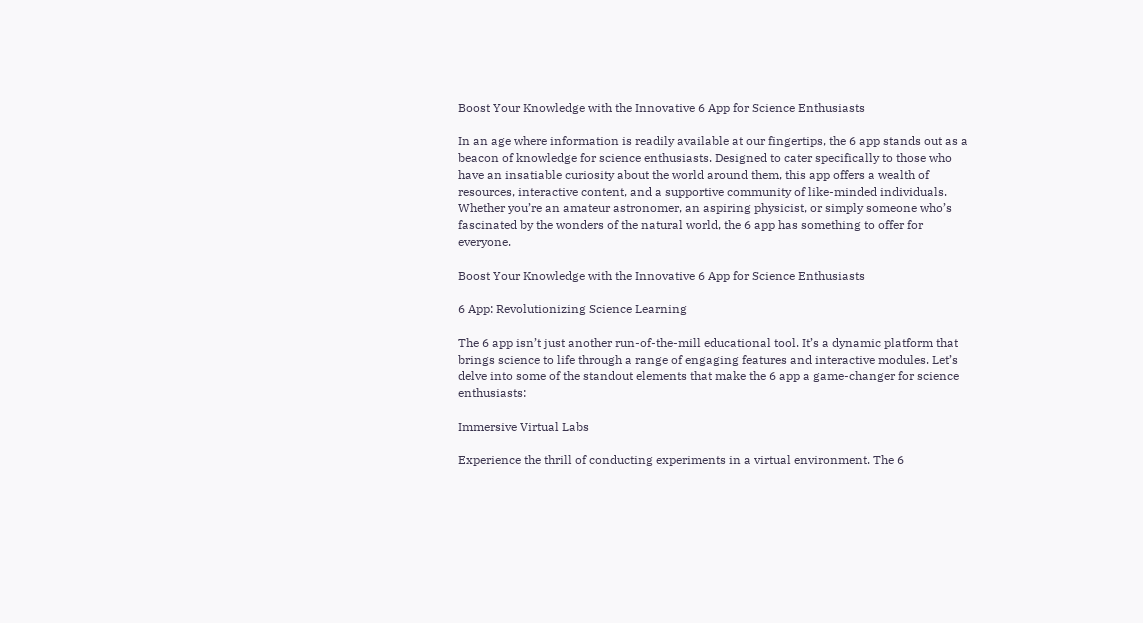Boost Your Knowledge with the Innovative 6 App for Science Enthusiasts

In an age where information is readily available at our fingertips, the 6 app stands out as a beacon of knowledge for science enthusiasts. Designed to cater specifically to those who have an insatiable curiosity about the world around them, this app offers a wealth of resources, interactive content, and a supportive community of like-minded individuals. Whether you’re an amateur astronomer, an aspiring physicist, or simply someone who’s fascinated by the wonders of the natural world, the 6 app has something to offer for everyone.

Boost Your Knowledge with the Innovative 6 App for Science Enthusiasts

6 App: Revolutionizing Science Learning

The 6 app isn’t just another run-of-the-mill educational tool. It’s a dynamic platform that brings science to life through a range of engaging features and interactive modules. Let’s delve into some of the standout elements that make the 6 app a game-changer for science enthusiasts:

Immersive Virtual Labs

Experience the thrill of conducting experiments in a virtual environment. The 6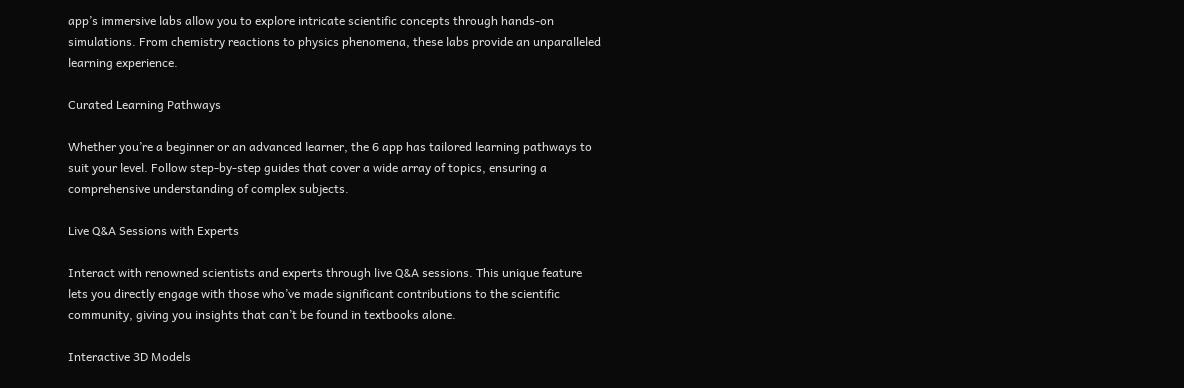app’s immersive labs allow you to explore intricate scientific concepts through hands-on simulations. From chemistry reactions to physics phenomena, these labs provide an unparalleled learning experience.

Curated Learning Pathways

Whether you’re a beginner or an advanced learner, the 6 app has tailored learning pathways to suit your level. Follow step-by-step guides that cover a wide array of topics, ensuring a comprehensive understanding of complex subjects.

Live Q&A Sessions with Experts

Interact with renowned scientists and experts through live Q&A sessions. This unique feature lets you directly engage with those who’ve made significant contributions to the scientific community, giving you insights that can’t be found in textbooks alone.

Interactive 3D Models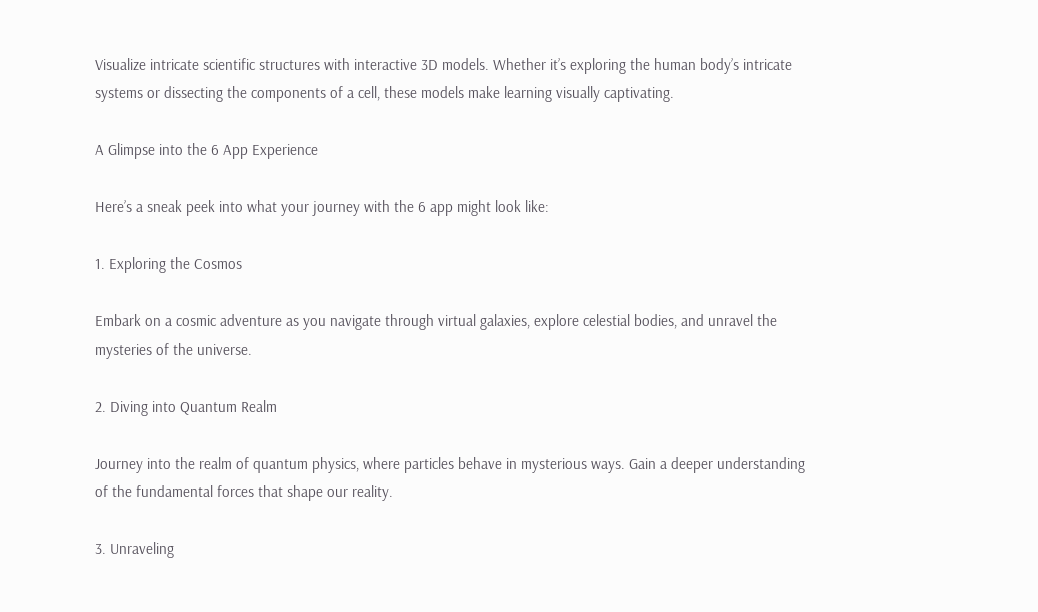Visualize intricate scientific structures with interactive 3D models. Whether it’s exploring the human body’s intricate systems or dissecting the components of a cell, these models make learning visually captivating.

A Glimpse into the 6 App Experience

Here’s a sneak peek into what your journey with the 6 app might look like:

1. Exploring the Cosmos

Embark on a cosmic adventure as you navigate through virtual galaxies, explore celestial bodies, and unravel the mysteries of the universe.

2. Diving into Quantum Realm

Journey into the realm of quantum physics, where particles behave in mysterious ways. Gain a deeper understanding of the fundamental forces that shape our reality.

3. Unraveling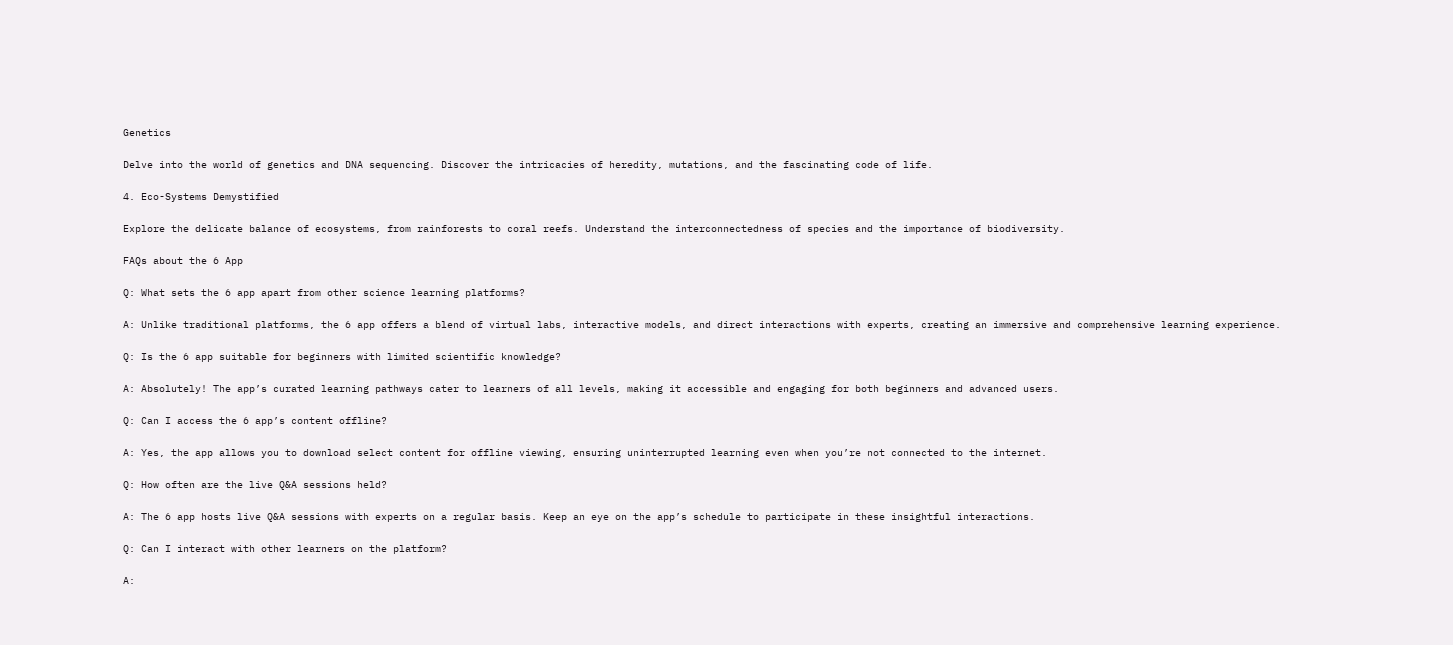Genetics

Delve into the world of genetics and DNA sequencing. Discover the intricacies of heredity, mutations, and the fascinating code of life.

4. Eco-Systems Demystified

Explore the delicate balance of ecosystems, from rainforests to coral reefs. Understand the interconnectedness of species and the importance of biodiversity.

FAQs about the 6 App

Q: What sets the 6 app apart from other science learning platforms?

A: Unlike traditional platforms, the 6 app offers a blend of virtual labs, interactive models, and direct interactions with experts, creating an immersive and comprehensive learning experience.

Q: Is the 6 app suitable for beginners with limited scientific knowledge?

A: Absolutely! The app’s curated learning pathways cater to learners of all levels, making it accessible and engaging for both beginners and advanced users.

Q: Can I access the 6 app’s content offline?

A: Yes, the app allows you to download select content for offline viewing, ensuring uninterrupted learning even when you’re not connected to the internet.

Q: How often are the live Q&A sessions held?

A: The 6 app hosts live Q&A sessions with experts on a regular basis. Keep an eye on the app’s schedule to participate in these insightful interactions.

Q: Can I interact with other learners on the platform?

A: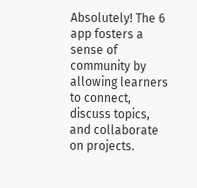Absolutely! The 6 app fosters a sense of community by allowing learners to connect, discuss topics, and collaborate on projects.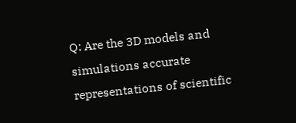Q: Are the 3D models and simulations accurate representations of scientific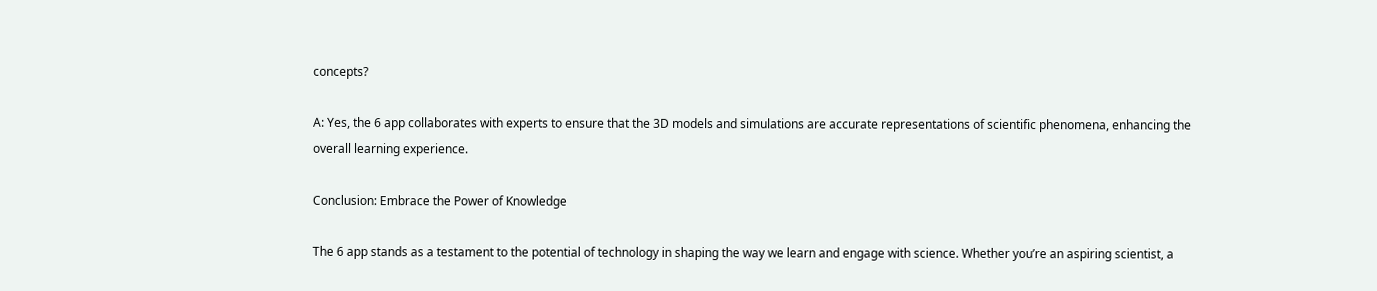concepts?

A: Yes, the 6 app collaborates with experts to ensure that the 3D models and simulations are accurate representations of scientific phenomena, enhancing the overall learning experience.

Conclusion: Embrace the Power of Knowledge

The 6 app stands as a testament to the potential of technology in shaping the way we learn and engage with science. Whether you’re an aspiring scientist, a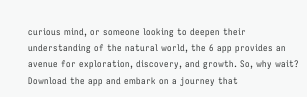curious mind, or someone looking to deepen their understanding of the natural world, the 6 app provides an avenue for exploration, discovery, and growth. So, why wait? Download the app and embark on a journey that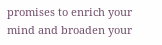promises to enrich your mind and broaden your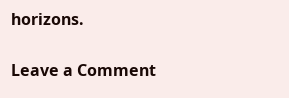horizons.

Leave a Comment